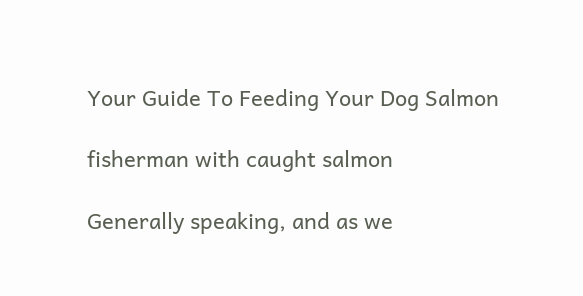Your Guide To Feeding Your Dog Salmon

fisherman with caught salmon

Generally speaking, and as we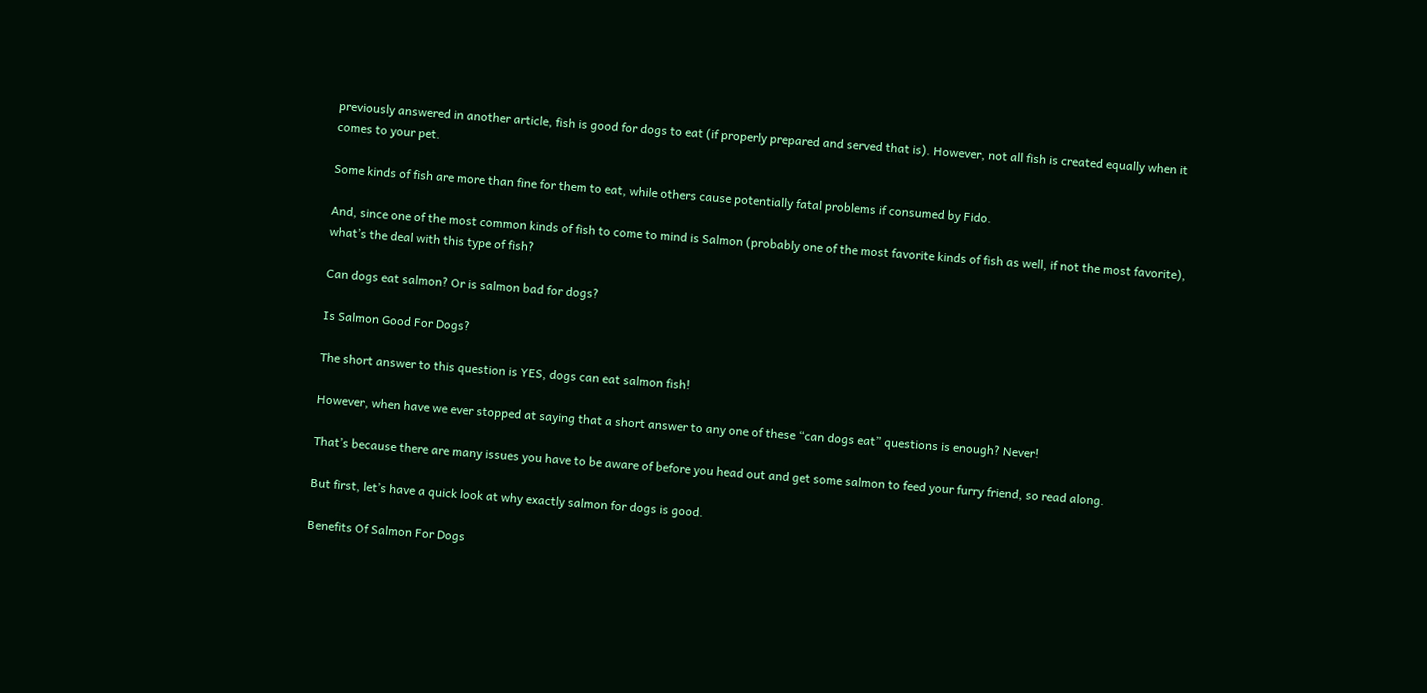previously answered in another article, fish is good for dogs to eat (if properly prepared and served that is). However, not all fish is created equally when it comes to your pet.

Some kinds of fish are more than fine for them to eat, while others cause potentially fatal problems if consumed by Fido.

And, since one of the most common kinds of fish to come to mind is Salmon (probably one of the most favorite kinds of fish as well, if not the most favorite), what’s the deal with this type of fish?

Can dogs eat salmon? Or is salmon bad for dogs?

Is Salmon Good For Dogs?

The short answer to this question is YES, dogs can eat salmon fish!

However, when have we ever stopped at saying that a short answer to any one of these “can dogs eat” questions is enough? Never!

That’s because there are many issues you have to be aware of before you head out and get some salmon to feed your furry friend, so read along.

But first, let’s have a quick look at why exactly salmon for dogs is good.

Benefits Of Salmon For Dogs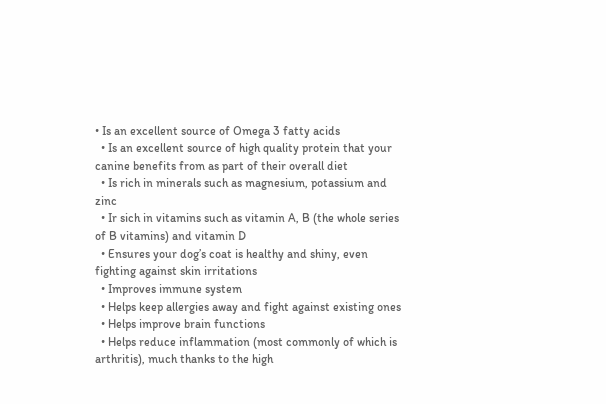• Is an excellent source of Omega 3 fatty acids
  • Is an excellent source of high quality protein that your canine benefits from as part of their overall diet
  • Is rich in minerals such as magnesium, potassium and zinc
  • Ir sich in vitamins such as vitamin A, B (the whole series of B vitamins) and vitamin D
  • Ensures your dog’s coat is healthy and shiny, even fighting against skin irritations
  • Improves immune system
  • Helps keep allergies away and fight against existing ones
  • Helps improve brain functions
  • Helps reduce inflammation (most commonly of which is arthritis), much thanks to the high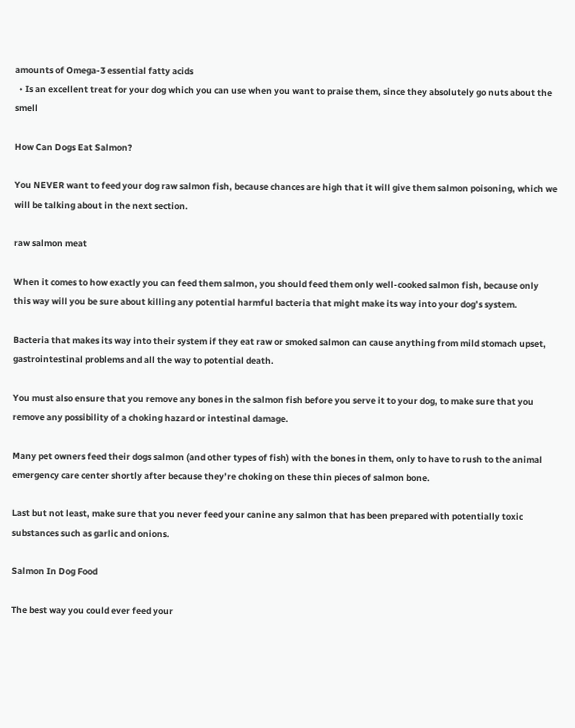amounts of Omega-3 essential fatty acids
  • Is an excellent treat for your dog which you can use when you want to praise them, since they absolutely go nuts about the smell

How Can Dogs Eat Salmon?

You NEVER want to feed your dog raw salmon fish, because chances are high that it will give them salmon poisoning, which we will be talking about in the next section.

raw salmon meat

When it comes to how exactly you can feed them salmon, you should feed them only well-cooked salmon fish, because only this way will you be sure about killing any potential harmful bacteria that might make its way into your dog’s system.

Bacteria that makes its way into their system if they eat raw or smoked salmon can cause anything from mild stomach upset, gastrointestinal problems and all the way to potential death.

You must also ensure that you remove any bones in the salmon fish before you serve it to your dog, to make sure that you remove any possibility of a choking hazard or intestinal damage.

Many pet owners feed their dogs salmon (and other types of fish) with the bones in them, only to have to rush to the animal emergency care center shortly after because they’re choking on these thin pieces of salmon bone.

Last but not least, make sure that you never feed your canine any salmon that has been prepared with potentially toxic substances such as garlic and onions.

Salmon In Dog Food

The best way you could ever feed your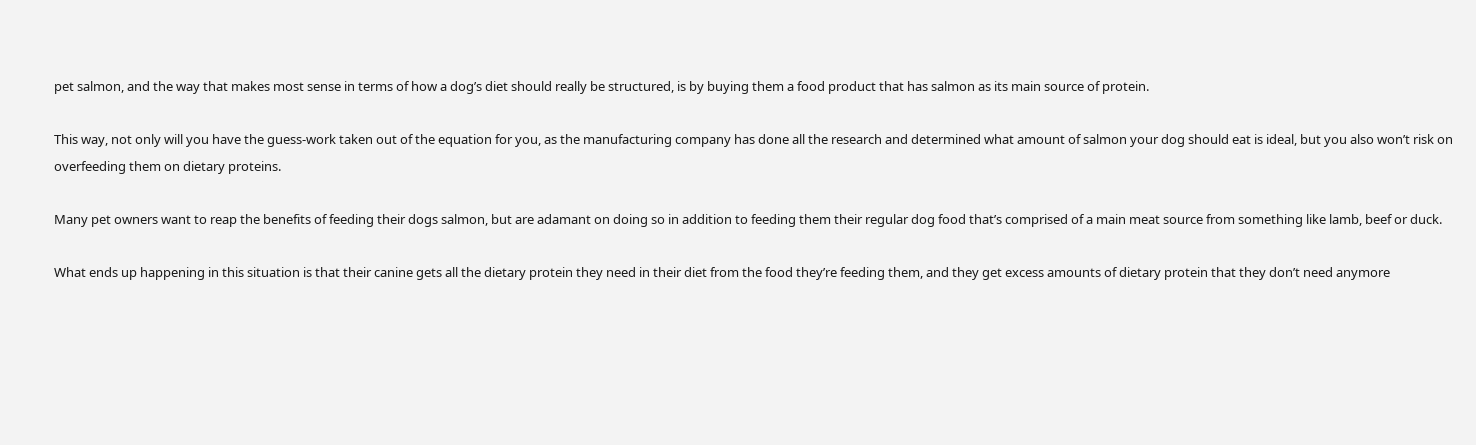pet salmon, and the way that makes most sense in terms of how a dog’s diet should really be structured, is by buying them a food product that has salmon as its main source of protein.

This way, not only will you have the guess-work taken out of the equation for you, as the manufacturing company has done all the research and determined what amount of salmon your dog should eat is ideal, but you also won’t risk on overfeeding them on dietary proteins.

Many pet owners want to reap the benefits of feeding their dogs salmon, but are adamant on doing so in addition to feeding them their regular dog food that’s comprised of a main meat source from something like lamb, beef or duck.

What ends up happening in this situation is that their canine gets all the dietary protein they need in their diet from the food they’re feeding them, and they get excess amounts of dietary protein that they don’t need anymore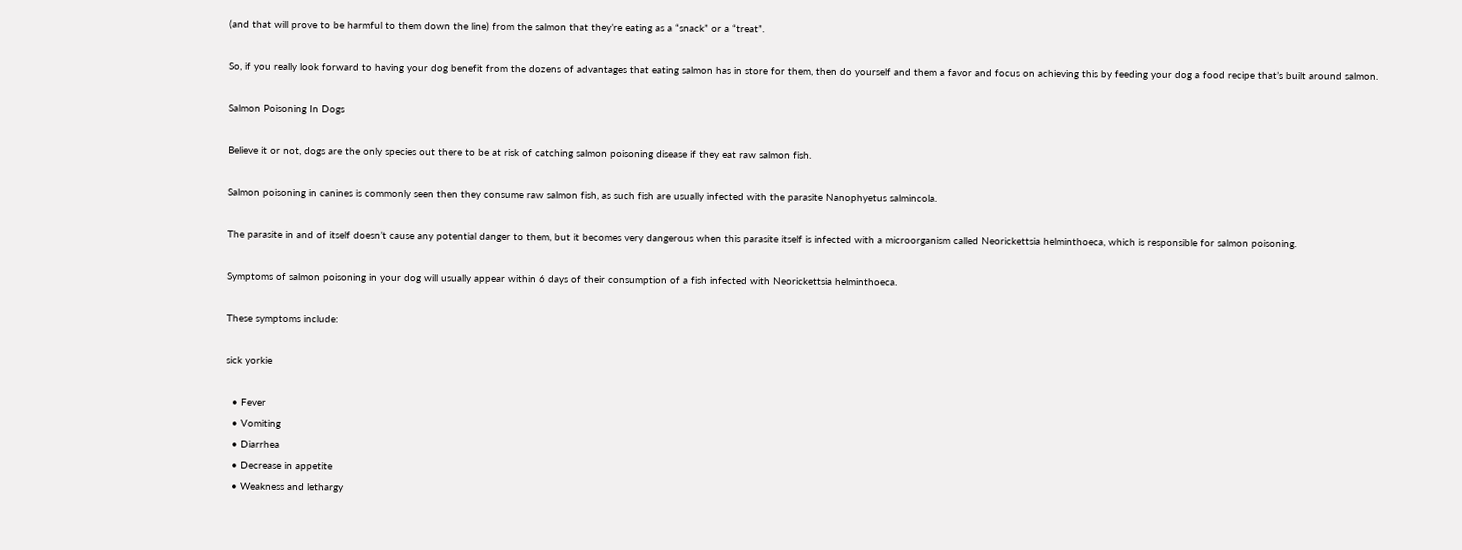(and that will prove to be harmful to them down the line) from the salmon that they’re eating as a “snack” or a “treat”.

So, if you really look forward to having your dog benefit from the dozens of advantages that eating salmon has in store for them, then do yourself and them a favor and focus on achieving this by feeding your dog a food recipe that’s built around salmon.

Salmon Poisoning In Dogs

Believe it or not, dogs are the only species out there to be at risk of catching salmon poisoning disease if they eat raw salmon fish.

Salmon poisoning in canines is commonly seen then they consume raw salmon fish, as such fish are usually infected with the parasite Nanophyetus salmincola.

The parasite in and of itself doesn’t cause any potential danger to them, but it becomes very dangerous when this parasite itself is infected with a microorganism called Neorickettsia helminthoeca, which is responsible for salmon poisoning.

Symptoms of salmon poisoning in your dog will usually appear within 6 days of their consumption of a fish infected with Neorickettsia helminthoeca.

These symptoms include:

sick yorkie

  • Fever
  • Vomiting
  • Diarrhea
  • Decrease in appetite
  • Weakness and lethargy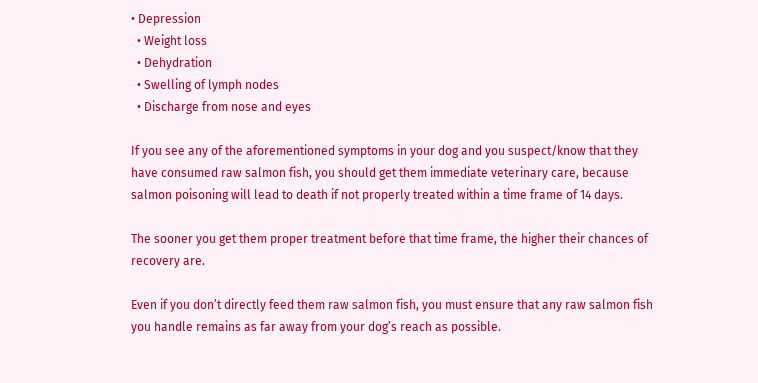• Depression
  • Weight loss
  • Dehydration
  • Swelling of lymph nodes
  • Discharge from nose and eyes

If you see any of the aforementioned symptoms in your dog and you suspect/know that they have consumed raw salmon fish, you should get them immediate veterinary care, because salmon poisoning will lead to death if not properly treated within a time frame of 14 days.

The sooner you get them proper treatment before that time frame, the higher their chances of recovery are.

Even if you don’t directly feed them raw salmon fish, you must ensure that any raw salmon fish you handle remains as far away from your dog’s reach as possible.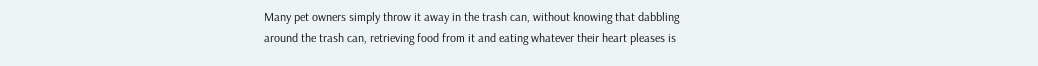Many pet owners simply throw it away in the trash can, without knowing that dabbling around the trash can, retrieving food from it and eating whatever their heart pleases is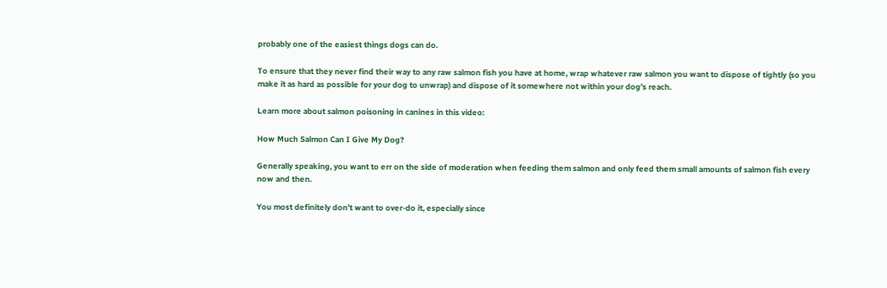probably one of the easiest things dogs can do.

To ensure that they never find their way to any raw salmon fish you have at home, wrap whatever raw salmon you want to dispose of tightly (so you make it as hard as possible for your dog to unwrap) and dispose of it somewhere not within your dog’s reach.

Learn more about salmon poisoning in canines in this video:

How Much Salmon Can I Give My Dog?

Generally speaking, you want to err on the side of moderation when feeding them salmon and only feed them small amounts of salmon fish every now and then.

You most definitely don’t want to over-do it, especially since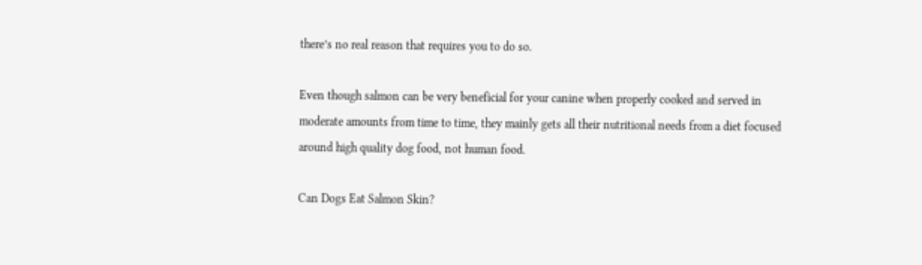there’s no real reason that requires you to do so.

Even though salmon can be very beneficial for your canine when properly cooked and served in moderate amounts from time to time, they mainly gets all their nutritional needs from a diet focused around high quality dog food, not human food.

Can Dogs Eat Salmon Skin?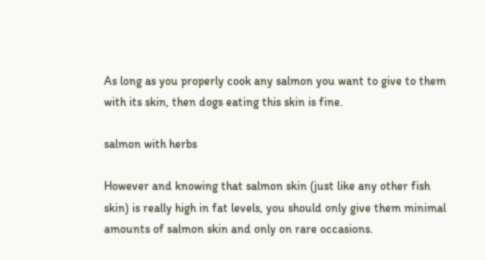As long as you properly cook any salmon you want to give to them with its skin, then dogs eating this skin is fine.

salmon with herbs

However and knowing that salmon skin (just like any other fish skin) is really high in fat levels, you should only give them minimal amounts of salmon skin and only on rare occasions.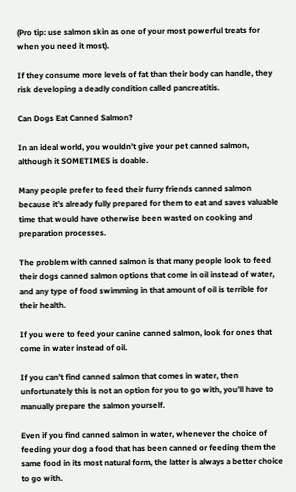(Pro tip: use salmon skin as one of your most powerful treats for when you need it most).

If they consume more levels of fat than their body can handle, they risk developing a deadly condition called pancreatitis.

Can Dogs Eat Canned Salmon?

In an ideal world, you wouldn’t give your pet canned salmon, although it SOMETIMES is doable.

Many people prefer to feed their furry friends canned salmon because it’s already fully prepared for them to eat and saves valuable time that would have otherwise been wasted on cooking and preparation processes.

The problem with canned salmon is that many people look to feed their dogs canned salmon options that come in oil instead of water, and any type of food swimming in that amount of oil is terrible for their health.

If you were to feed your canine canned salmon, look for ones that come in water instead of oil.

If you can’t find canned salmon that comes in water, then unfortunately this is not an option for you to go with, you’ll have to manually prepare the salmon yourself.

Even if you find canned salmon in water, whenever the choice of feeding your dog a food that has been canned or feeding them the same food in its most natural form, the latter is always a better choice to go with.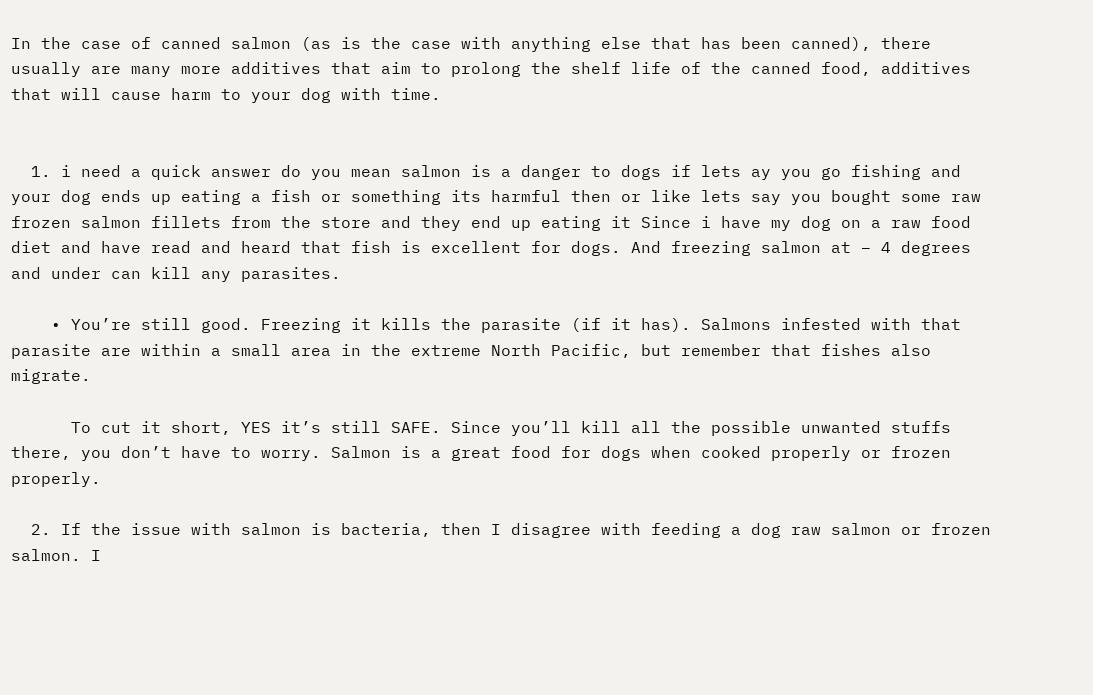In the case of canned salmon (as is the case with anything else that has been canned), there usually are many more additives that aim to prolong the shelf life of the canned food, additives that will cause harm to your dog with time.


  1. i need a quick answer do you mean salmon is a danger to dogs if lets ay you go fishing and your dog ends up eating a fish or something its harmful then or like lets say you bought some raw frozen salmon fillets from the store and they end up eating it Since i have my dog on a raw food diet and have read and heard that fish is excellent for dogs. And freezing salmon at – 4 degrees and under can kill any parasites.

    • You’re still good. Freezing it kills the parasite (if it has). Salmons infested with that parasite are within a small area in the extreme North Pacific, but remember that fishes also migrate.

      To cut it short, YES it’s still SAFE. Since you’ll kill all the possible unwanted stuffs there, you don’t have to worry. Salmon is a great food for dogs when cooked properly or frozen properly.

  2. If the issue with salmon is bacteria, then I disagree with feeding a dog raw salmon or frozen salmon. I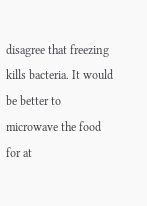disagree that freezing kills bacteria. It would be better to microwave the food for at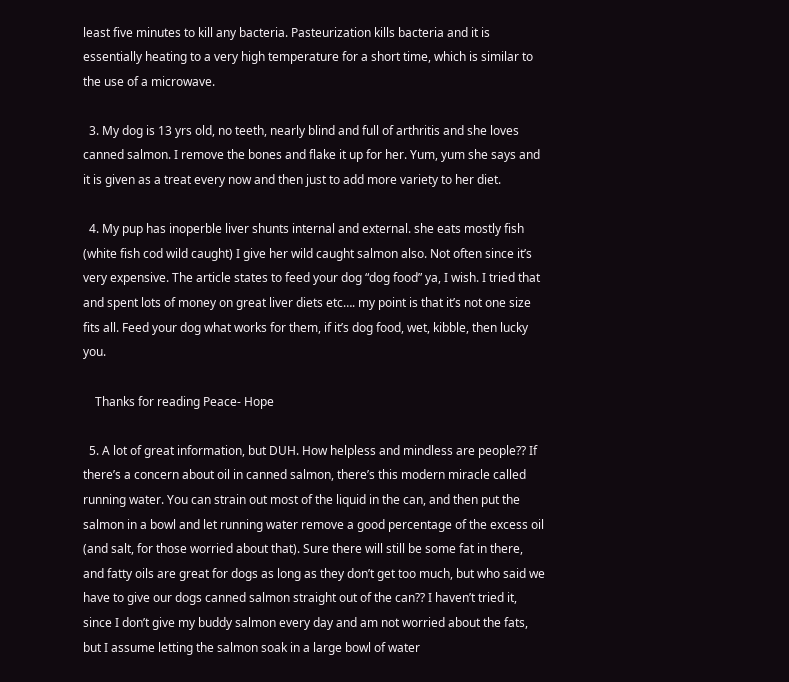least five minutes to kill any bacteria. Pasteurization kills bacteria and it is essentially heating to a very high temperature for a short time, which is similar to the use of a microwave.

  3. My dog is 13 yrs old, no teeth, nearly blind and full of arthritis and she loves canned salmon. I remove the bones and flake it up for her. Yum, yum she says and it is given as a treat every now and then just to add more variety to her diet.

  4. My pup has inoperble liver shunts internal and external. she eats mostly fish (white fish cod wild caught) I give her wild caught salmon also. Not often since it’s very expensive. The article states to feed your dog “dog food” ya, I wish. I tried that and spent lots of money on great liver diets etc…. my point is that it’s not one size fits all. Feed your dog what works for them, if it’s dog food, wet, kibble, then lucky you.

    Thanks for reading Peace- Hope

  5. A lot of great information, but DUH. How helpless and mindless are people?? If there’s a concern about oil in canned salmon, there’s this modern miracle called running water. You can strain out most of the liquid in the can, and then put the salmon in a bowl and let running water remove a good percentage of the excess oil (and salt, for those worried about that). Sure there will still be some fat in there, and fatty oils are great for dogs as long as they don’t get too much, but who said we have to give our dogs canned salmon straight out of the can?? I haven’t tried it, since I don’t give my buddy salmon every day and am not worried about the fats, but I assume letting the salmon soak in a large bowl of water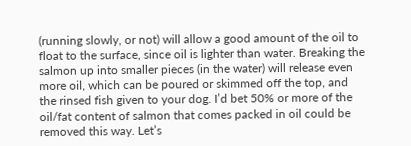(running slowly, or not) will allow a good amount of the oil to float to the surface, since oil is lighter than water. Breaking the salmon up into smaller pieces (in the water) will release even more oil, which can be poured or skimmed off the top, and the rinsed fish given to your dog. I’d bet 50% or more of the oil/fat content of salmon that comes packed in oil could be removed this way. Let’s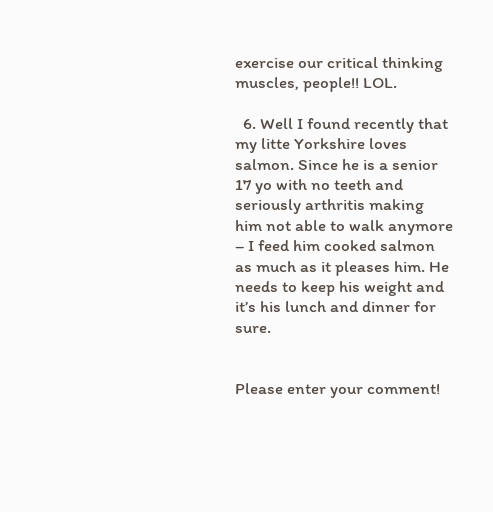exercise our critical thinking muscles, people!! LOL.

  6. Well I found recently that my litte Yorkshire loves salmon. Since he is a senior 17 yo with no teeth and seriously arthritis making him not able to walk anymore – I feed him cooked salmon as much as it pleases him. He needs to keep his weight and it’s his lunch and dinner for sure.


Please enter your comment!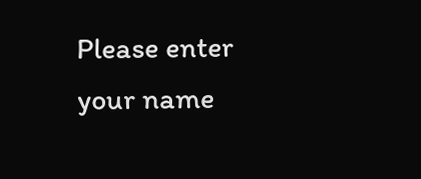Please enter your name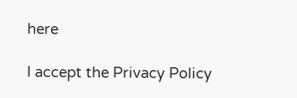here

I accept the Privacy Policy